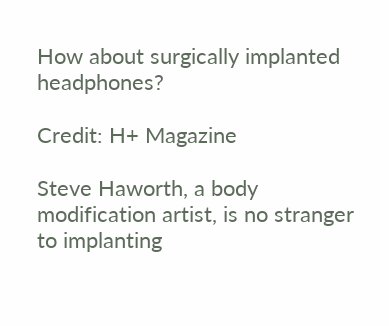How about surgically implanted headphones?

Credit: H+ Magazine

Steve Haworth, a body modification artist, is no stranger to implanting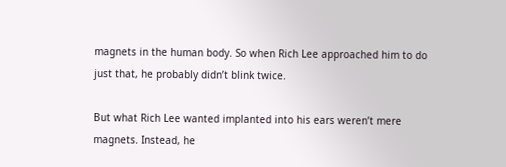magnets in the human body. So when Rich Lee approached him to do just that, he probably didn’t blink twice.

But what Rich Lee wanted implanted into his ears weren’t mere magnets. Instead, he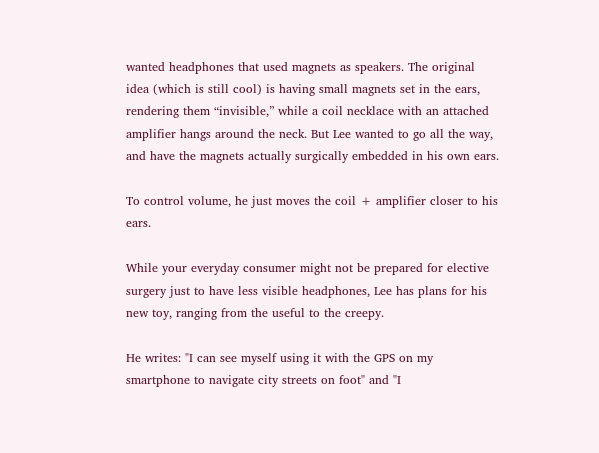wanted headphones that used magnets as speakers. The original idea (which is still cool) is having small magnets set in the ears, rendering them “invisible,” while a coil necklace with an attached amplifier hangs around the neck. But Lee wanted to go all the way, and have the magnets actually surgically embedded in his own ears.

To control volume, he just moves the coil + amplifier closer to his ears.

While your everyday consumer might not be prepared for elective surgery just to have less visible headphones, Lee has plans for his new toy, ranging from the useful to the creepy.

He writes: "I can see myself using it with the GPS on my smartphone to navigate city streets on foot" and "I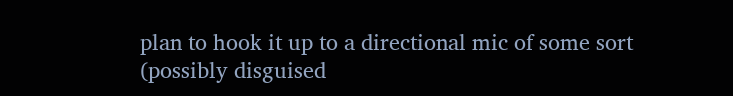plan to hook it up to a directional mic of some sort (possibly disguised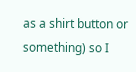as a shirt button or something) so I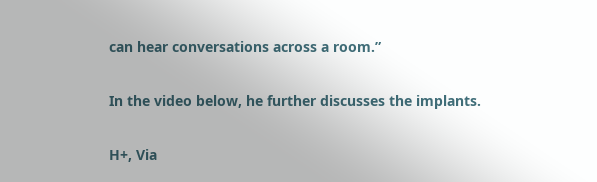can hear conversations across a room.”

In the video below, he further discusses the implants.

H+, Via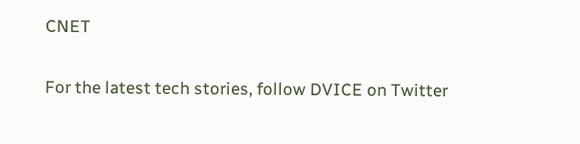CNET

For the latest tech stories, follow DVICE on Twitter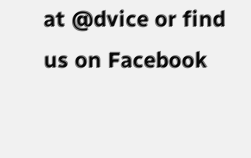at @dvice or find us on Facebook